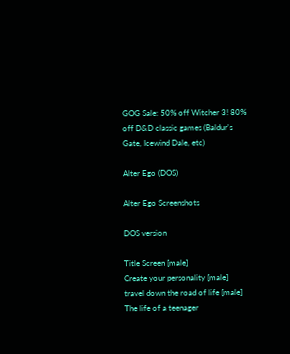GOG Sale: 50% off Witcher 3! 80% off D&D classic games (Baldur's Gate, Icewind Dale, etc)

Alter Ego (DOS)

Alter Ego Screenshots

DOS version

Title Screen [male]
Create your personality [male]
travel down the road of life [male]
The life of a teenager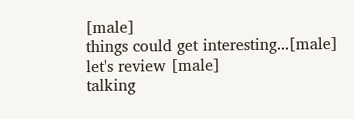[male]
things could get interesting...[male]
let's review [male]
talking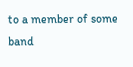to a member of some band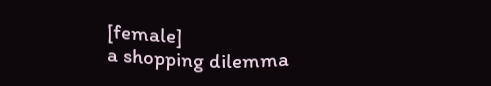[female]
a shopping dilemma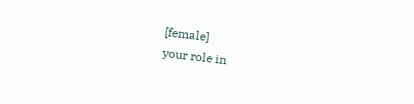[female]
your role in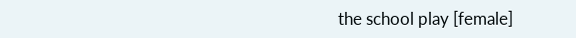the school play [female]